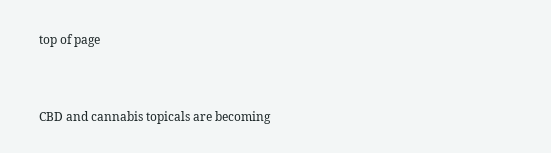top of page


CBD and cannabis topicals are becoming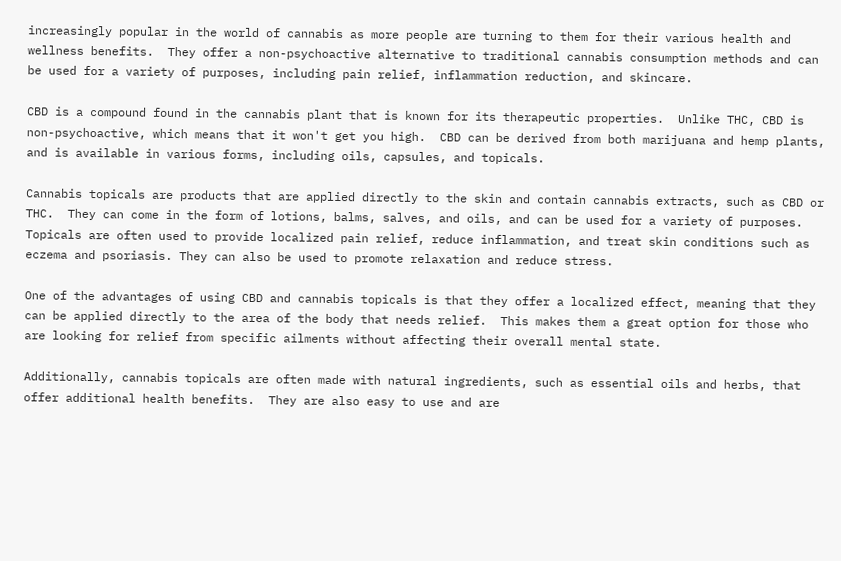increasingly popular in the world of cannabis as more people are turning to them for their various health and wellness benefits.  They offer a non-psychoactive alternative to traditional cannabis consumption methods and can be used for a variety of purposes, including pain relief, inflammation reduction, and skincare.

CBD is a compound found in the cannabis plant that is known for its therapeutic properties.  Unlike THC, CBD is non-psychoactive, which means that it won't get you high.  CBD can be derived from both marijuana and hemp plants, and is available in various forms, including oils, capsules, and topicals.

Cannabis topicals are products that are applied directly to the skin and contain cannabis extracts, such as CBD or THC.  They can come in the form of lotions, balms, salves, and oils, and can be used for a variety of purposes.  Topicals are often used to provide localized pain relief, reduce inflammation, and treat skin conditions such as eczema and psoriasis. They can also be used to promote relaxation and reduce stress.

One of the advantages of using CBD and cannabis topicals is that they offer a localized effect, meaning that they can be applied directly to the area of the body that needs relief.  This makes them a great option for those who are looking for relief from specific ailments without affecting their overall mental state.

Additionally, cannabis topicals are often made with natural ingredients, such as essential oils and herbs, that offer additional health benefits.  They are also easy to use and are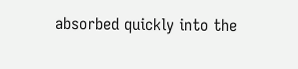absorbed quickly into the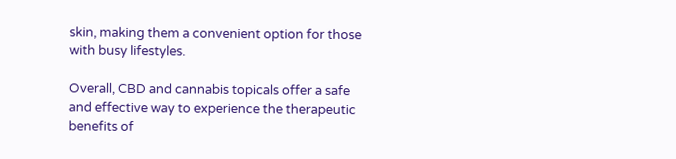skin, making them a convenient option for those with busy lifestyles.

Overall, CBD and cannabis topicals offer a safe and effective way to experience the therapeutic benefits of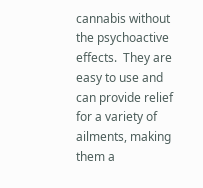cannabis without the psychoactive effects.  They are easy to use and can provide relief for a variety of ailments, making them a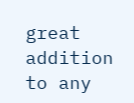great addition to any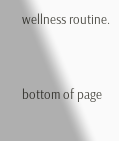wellness routine.


bottom of page